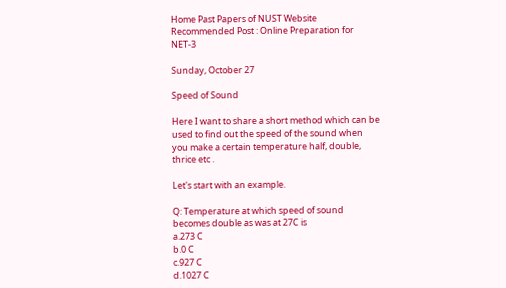Home Past Papers of NUST Website
Recommended Post : Online Preparation for NET-3

Sunday, October 27

Speed of Sound

Here I want to share a short method which can be used to find out the speed of the sound when you make a certain temperature half, double, thrice etc .

Let's start with an example.

Q: Temperature at which speed of sound becomes double as was at 27C is
a.273 C
b.0 C
c.927 C
d.1027 C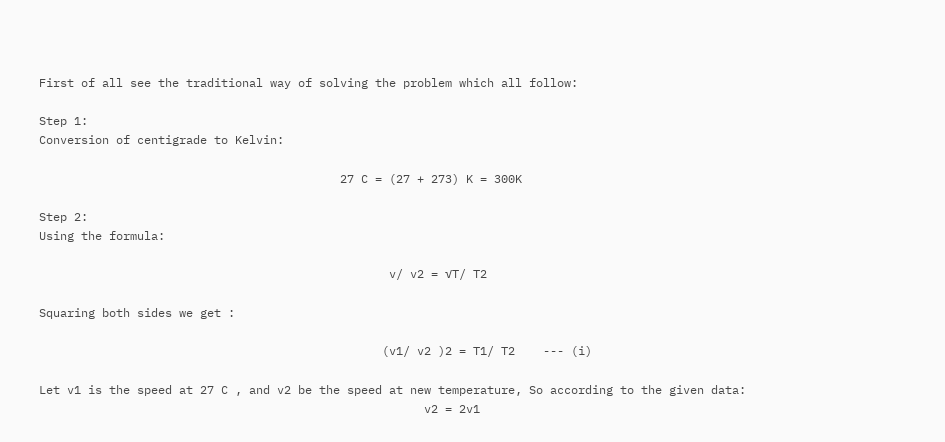First of all see the traditional way of solving the problem which all follow:

Step 1:
Conversion of centigrade to Kelvin:

                                           27 C = (27 + 273) K = 300K

Step 2:
Using the formula:

                                                  v/ v2 = √T/ T2

Squaring both sides we get :

                                                 (v1/ v2 )2 = T1/ T2    --- (i)

Let v1 is the speed at 27 C , and v2 be the speed at new temperature, So according to the given data:
                                                       v2 = 2v1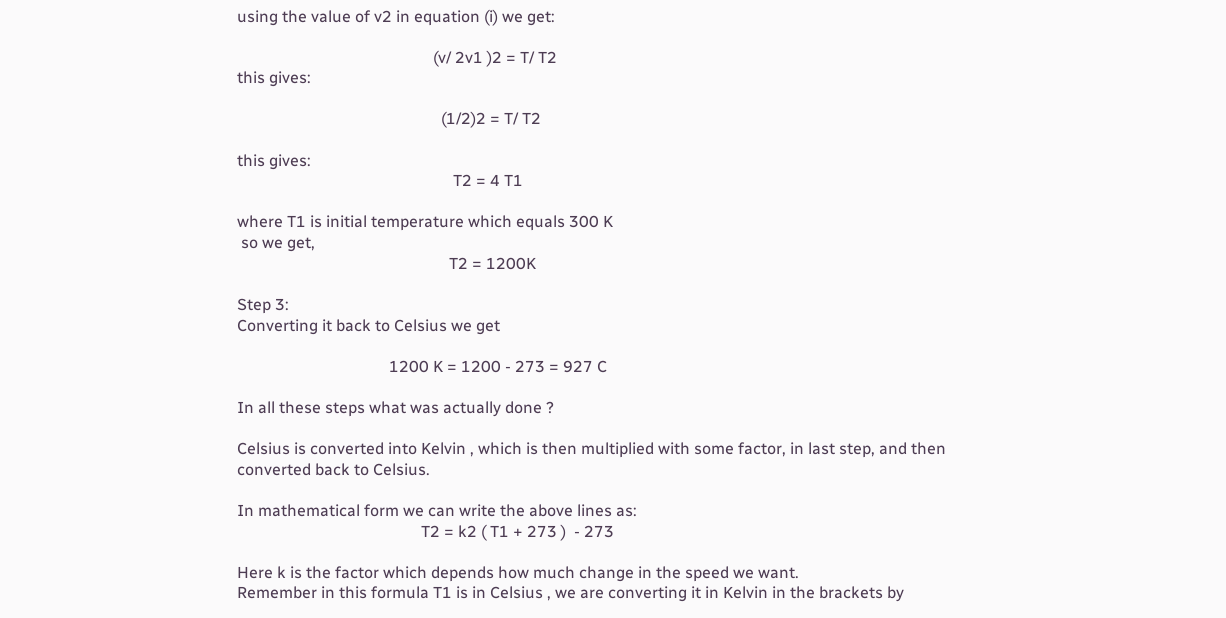using the value of v2 in equation (i) we get:

                                                 (v/ 2v1 )2 = T/ T2
this gives:

                                                   (1/2)2 = T/ T2

this gives:
                                                      T2 = 4 T1

where T1 is initial temperature which equals 300 K
 so we get,
                                                     T2 = 1200K

Step 3:
Converting it back to Celsius we get

                                      1200 K = 1200 - 273 = 927 C

In all these steps what was actually done ?

Celsius is converted into Kelvin , which is then multiplied with some factor, in last step, and then converted back to Celsius.

In mathematical form we can write the above lines as:
                                              T2 = k2 ( T1 + 273 )  - 273

Here k is the factor which depends how much change in the speed we want.
Remember in this formula T1 is in Celsius , we are converting it in Kelvin in the brackets by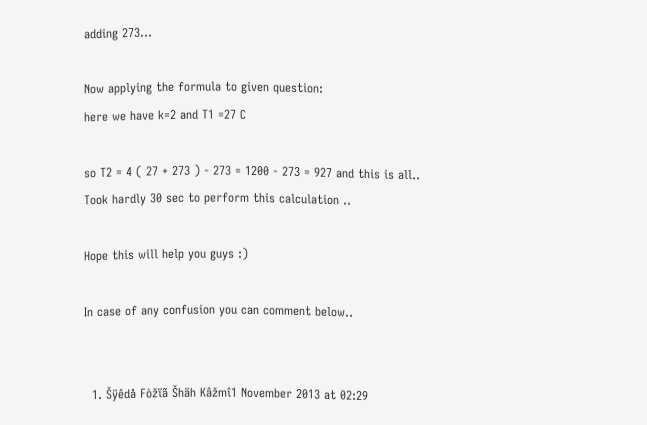adding 273...

Now applying the formula to given question:
here we have k=2 and T1 =27 C

so T2 = 4 ( 27 + 273 ) - 273 = 1200 - 273 = 927 and this is all.. Took hardly 30 sec to perform this calculation ..

Hope this will help you guys :)

In case of any confusion you can comment below..


  1. Šÿêdå Fòžïã Šhäh Kâžmî1 November 2013 at 02:29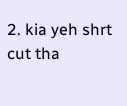2. kia yeh shrt cut tha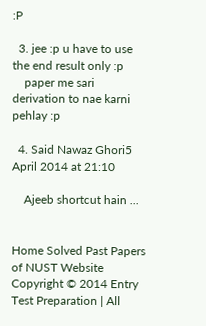:P

  3. jee :p u have to use the end result only :p
    paper me sari derivation to nae karni pehlay :p

  4. Said Nawaz Ghori5 April 2014 at 21:10

    Ajeeb shortcut hain ...


Home Solved Past Papers of NUST Website
Copyright © 2014 Entry Test Preparation | All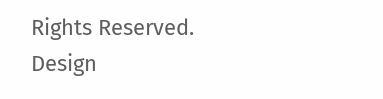Rights Reserved. Design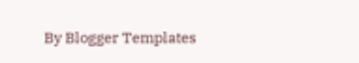By Blogger Templates